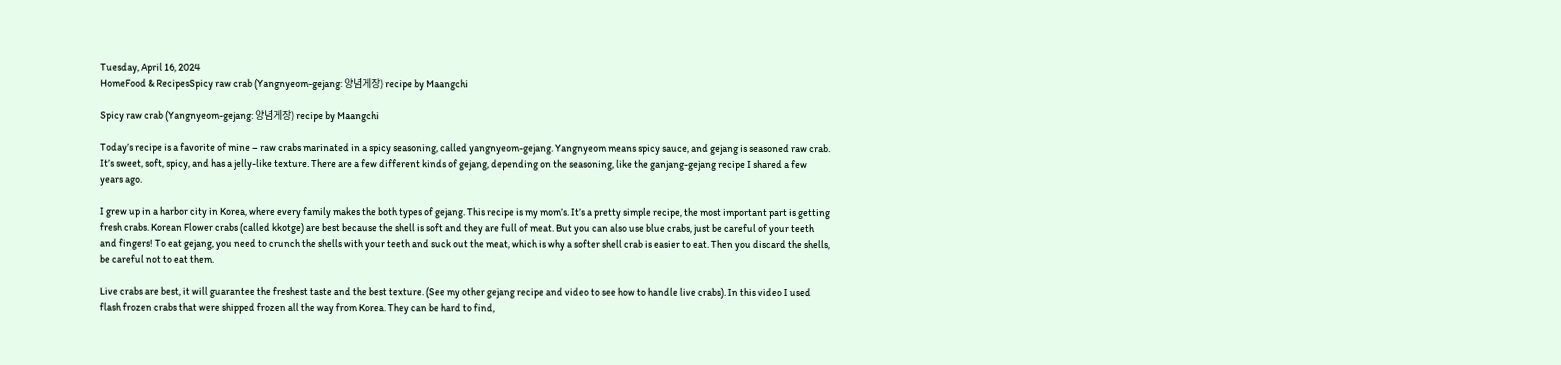Tuesday, April 16, 2024
HomeFood & RecipesSpicy raw crab (Yangnyeom-gejang: 양념게장) recipe by Maangchi

Spicy raw crab (Yangnyeom-gejang: 양념게장) recipe by Maangchi

Today’s recipe is a favorite of mine – raw crabs marinated in a spicy seasoning, called yangnyeom-gejang. Yangnyeom means spicy sauce, and gejang is seasoned raw crab. It’s sweet, soft, spicy, and has a jelly-like texture. There are a few different kinds of gejang, depending on the seasoning, like the ganjang-gejang recipe I shared a few years ago.

I grew up in a harbor city in Korea, where every family makes the both types of gejang. This recipe is my mom’s. It’s a pretty simple recipe, the most important part is getting fresh crabs. Korean Flower crabs (called kkotge) are best because the shell is soft and they are full of meat. But you can also use blue crabs, just be careful of your teeth and fingers! To eat gejang, you need to crunch the shells with your teeth and suck out the meat, which is why a softer shell crab is easier to eat. Then you discard the shells, be careful not to eat them.

Live crabs are best, it will guarantee the freshest taste and the best texture. (See my other gejang recipe and video to see how to handle live crabs). In this video I used flash frozen crabs that were shipped frozen all the way from Korea. They can be hard to find,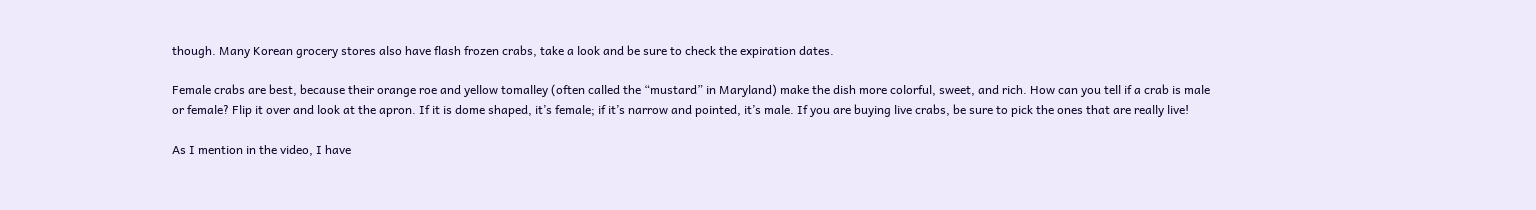though. Many Korean grocery stores also have flash frozen crabs, take a look and be sure to check the expiration dates.

Female crabs are best, because their orange roe and yellow tomalley (often called the “mustard” in Maryland) make the dish more colorful, sweet, and rich. How can you tell if a crab is male or female? Flip it over and look at the apron. If it is dome shaped, it’s female; if it’s narrow and pointed, it’s male. If you are buying live crabs, be sure to pick the ones that are really live!

As I mention in the video, I have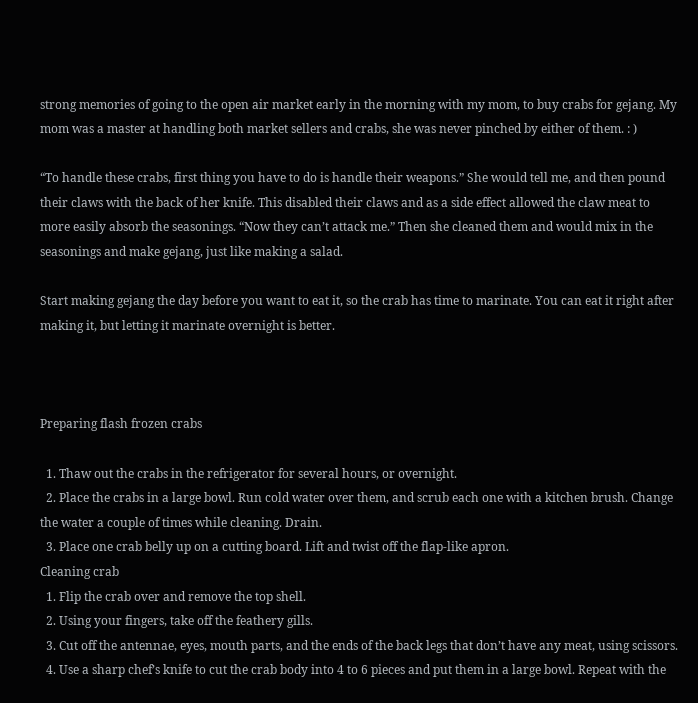strong memories of going to the open air market early in the morning with my mom, to buy crabs for gejang. My mom was a master at handling both market sellers and crabs, she was never pinched by either of them. : )

“To handle these crabs, first thing you have to do is handle their weapons.” She would tell me, and then pound their claws with the back of her knife. This disabled their claws and as a side effect allowed the claw meat to more easily absorb the seasonings. “Now they can’t attack me.” Then she cleaned them and would mix in the seasonings and make gejang, just like making a salad.

Start making gejang the day before you want to eat it, so the crab has time to marinate. You can eat it right after making it, but letting it marinate overnight is better.



Preparing flash frozen crabs

  1. Thaw out the crabs in the refrigerator for several hours, or overnight.
  2. Place the crabs in a large bowl. Run cold water over them, and scrub each one with a kitchen brush. Change the water a couple of times while cleaning. Drain.
  3. Place one crab belly up on a cutting board. Lift and twist off the flap-like apron.
Cleaning crab
  1. Flip the crab over and remove the top shell.
  2. Using your fingers, take off the feathery gills.
  3. Cut off the antennae, eyes, mouth parts, and the ends of the back legs that don’t have any meat, using scissors.
  4. Use a sharp chef’s knife to cut the crab body into 4 to 6 pieces and put them in a large bowl. Repeat with the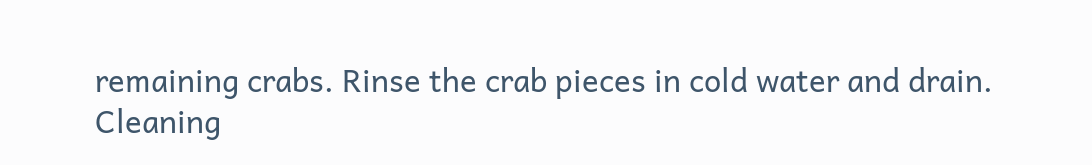remaining crabs. Rinse the crab pieces in cold water and drain.
Cleaning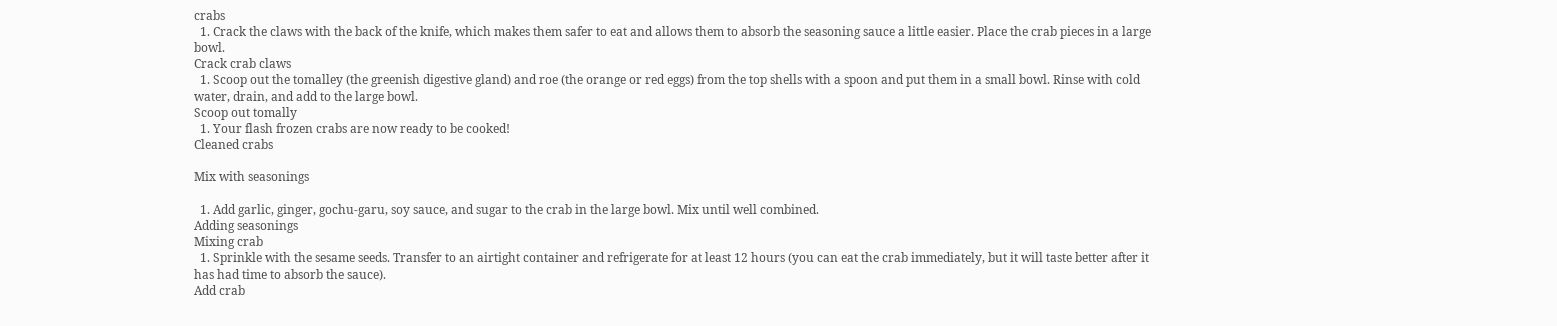crabs
  1. Crack the claws with the back of the knife, which makes them safer to eat and allows them to absorb the seasoning sauce a little easier. Place the crab pieces in a large bowl.
Crack crab claws
  1. Scoop out the tomalley (the greenish digestive gland) and roe (the orange or red eggs) from the top shells with a spoon and put them in a small bowl. Rinse with cold water, drain, and add to the large bowl.
Scoop out tomally
  1. Your flash frozen crabs are now ready to be cooked!
Cleaned crabs

Mix with seasonings

  1. Add garlic, ginger, gochu-garu, soy sauce, and sugar to the crab in the large bowl. Mix until well combined.
Adding seasonings
Mixing crab
  1. Sprinkle with the sesame seeds. Transfer to an airtight container and refrigerate for at least 12 hours (you can eat the crab immediately, but it will taste better after it has had time to absorb the sauce).
Add crab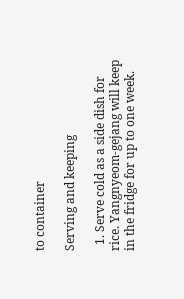to container

Serving and keeping

  1. Serve cold as a side dish for rice. Yangnyeom-gejang will keep in the fridge for up to one week.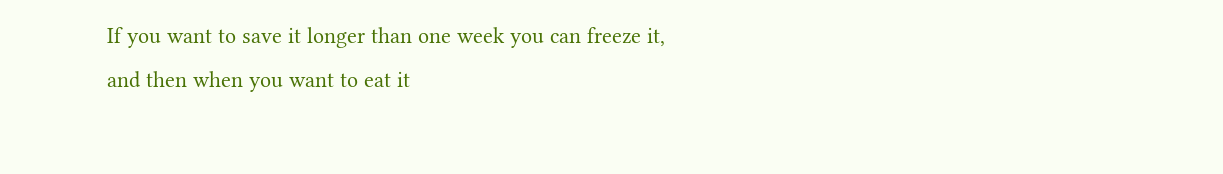If you want to save it longer than one week you can freeze it, and then when you want to eat it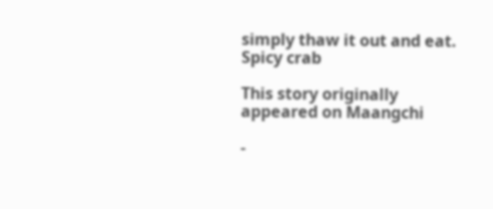simply thaw it out and eat.
Spicy crab

This story originally appeared on Maangchi

-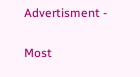Advertisment -

Most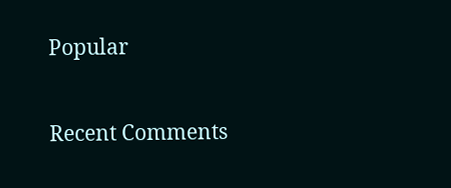Popular

Recent Comments